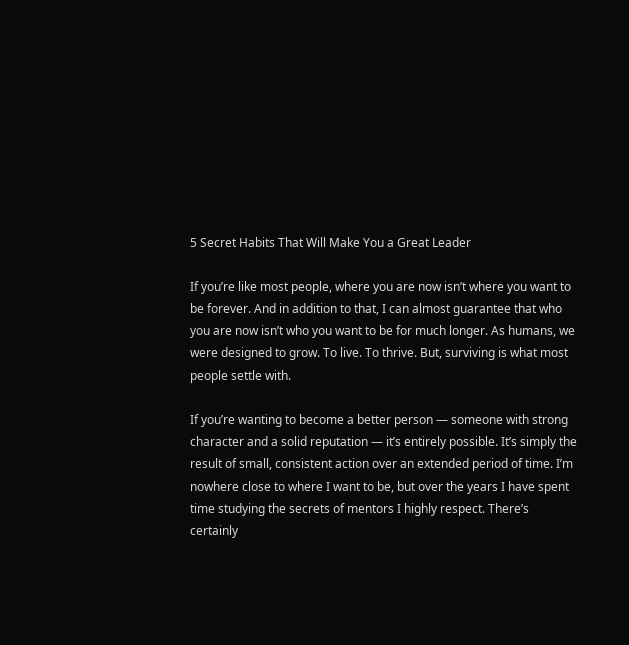5 Secret Habits That Will Make You a Great Leader

If you’re like most people, where you are now isn’t where you want to be forever. And in addition to that, I can almost guarantee that who you are now isn’t who you want to be for much longer. As humans, we were designed to grow. To live. To thrive. But, surviving is what most people settle with.

If you’re wanting to become a better person — someone with strong character and a solid reputation — it’s entirely possible. It’s simply the result of small, consistent action over an extended period of time. I’m nowhere close to where I want to be, but over the years I have spent time studying the secrets of mentors I highly respect. There’s certainly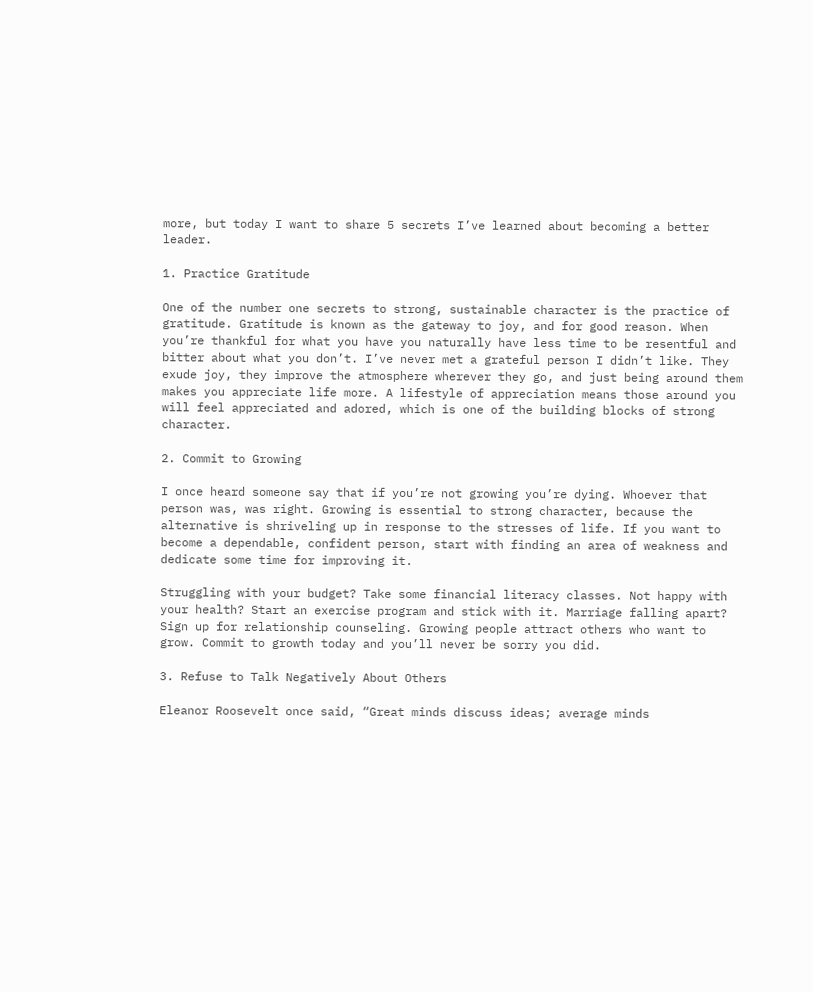more, but today I want to share 5 secrets I’ve learned about becoming a better leader.

1. Practice Gratitude

One of the number one secrets to strong, sustainable character is the practice of gratitude. Gratitude is known as the gateway to joy, and for good reason. When you’re thankful for what you have you naturally have less time to be resentful and bitter about what you don’t. I’ve never met a grateful person I didn’t like. They exude joy, they improve the atmosphere wherever they go, and just being around them makes you appreciate life more. A lifestyle of appreciation means those around you will feel appreciated and adored, which is one of the building blocks of strong character.

2. Commit to Growing

I once heard someone say that if you’re not growing you’re dying. Whoever that person was, was right. Growing is essential to strong character, because the alternative is shriveling up in response to the stresses of life. If you want to become a dependable, confident person, start with finding an area of weakness and dedicate some time for improving it.

Struggling with your budget? Take some financial literacy classes. Not happy with your health? Start an exercise program and stick with it. Marriage falling apart? Sign up for relationship counseling. Growing people attract others who want to grow. Commit to growth today and you’ll never be sorry you did.

3. Refuse to Talk Negatively About Others

Eleanor Roosevelt once said, “Great minds discuss ideas; average minds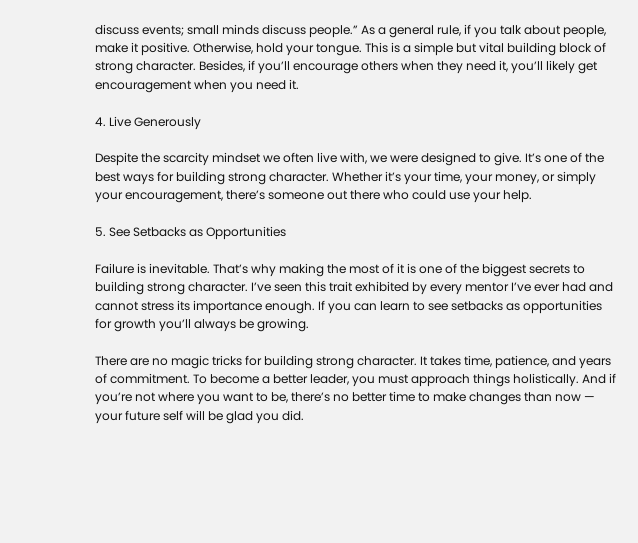discuss events; small minds discuss people.” As a general rule, if you talk about people, make it positive. Otherwise, hold your tongue. This is a simple but vital building block of strong character. Besides, if you’ll encourage others when they need it, you’ll likely get encouragement when you need it.

4. Live Generously

Despite the scarcity mindset we often live with, we were designed to give. It’s one of the best ways for building strong character. Whether it’s your time, your money, or simply your encouragement, there’s someone out there who could use your help.

5. See Setbacks as Opportunities

Failure is inevitable. That’s why making the most of it is one of the biggest secrets to building strong character. I’ve seen this trait exhibited by every mentor I’ve ever had and cannot stress its importance enough. If you can learn to see setbacks as opportunities for growth you’ll always be growing.

There are no magic tricks for building strong character. It takes time, patience, and years of commitment. To become a better leader, you must approach things holistically. And if you’re not where you want to be, there’s no better time to make changes than now — your future self will be glad you did.